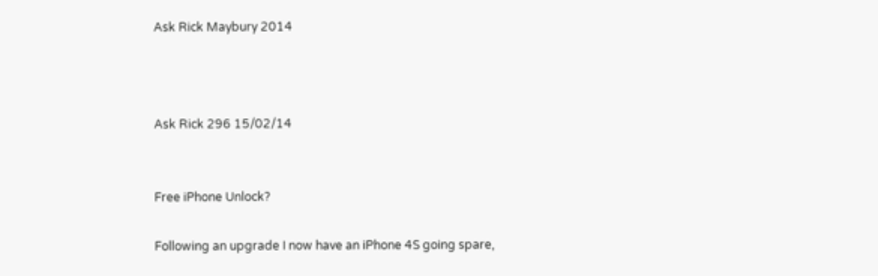Ask Rick Maybury 2014



Ask Rick 296 15/02/14


Free iPhone Unlock?

Following an upgrade I now have an iPhone 4S going spare,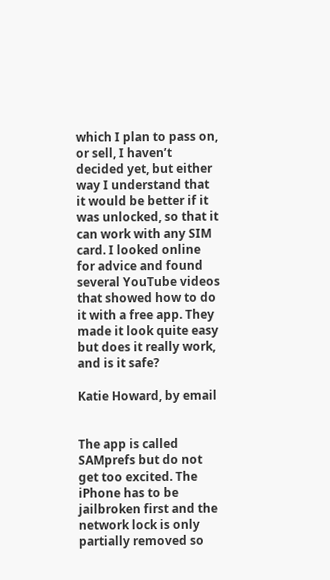which I plan to pass on, or sell, I haven’t decided yet, but either way I understand that it would be better if it was unlocked, so that it can work with any SIM card. I looked online for advice and found several YouTube videos that showed how to do it with a free app. They made it look quite easy but does it really work, and is it safe?

Katie Howard, by email


The app is called SAMprefs but do not get too excited. The iPhone has to be jailbroken first and the network lock is only partially removed so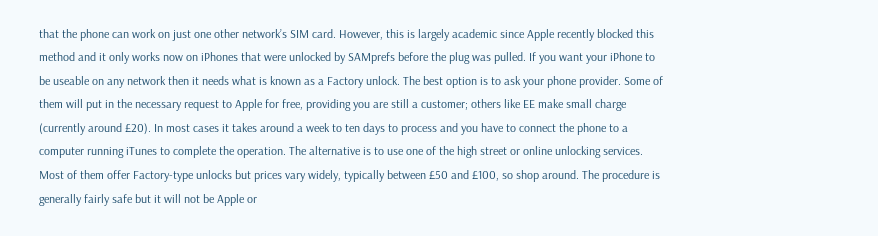that the phone can work on just one other network’s SIM card. However, this is largely academic since Apple recently blocked this method and it only works now on iPhones that were unlocked by SAMprefs before the plug was pulled. If you want your iPhone to be useable on any network then it needs what is known as a Factory unlock. The best option is to ask your phone provider. Some of them will put in the necessary request to Apple for free, providing you are still a customer; others like EE make small charge (currently around £20). In most cases it takes around a week to ten days to process and you have to connect the phone to a computer running iTunes to complete the operation. The alternative is to use one of the high street or online unlocking services. Most of them offer Factory-type unlocks but prices vary widely, typically between £50 and £100, so shop around. The procedure is generally fairly safe but it will not be Apple or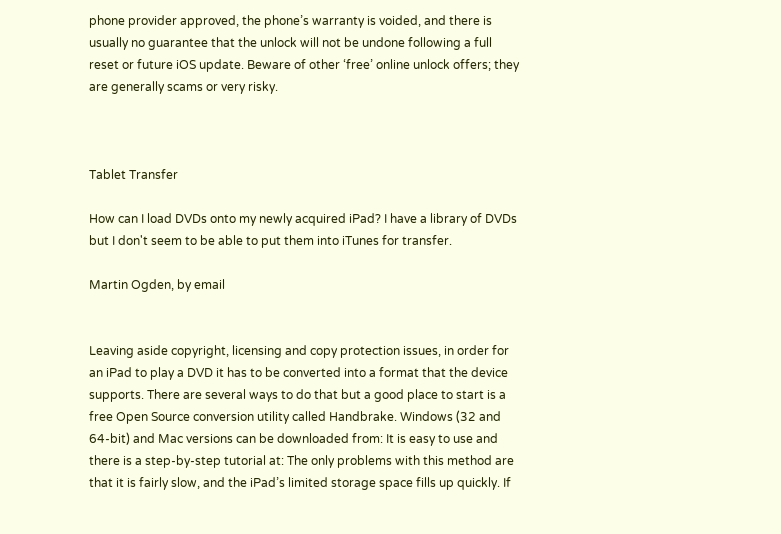phone provider approved, the phone’s warranty is voided, and there is usually no guarantee that the unlock will not be undone following a full reset or future iOS update. Beware of other ‘free’ online unlock offers; they are generally scams or very risky.



Tablet Transfer

How can I load DVDs onto my newly acquired iPad? I have a library of DVDs but I don't seem to be able to put them into iTunes for transfer.

Martin Ogden, by email


Leaving aside copyright, licensing and copy protection issues, in order for an iPad to play a DVD it has to be converted into a format that the device supports. There are several ways to do that but a good place to start is a free Open Source conversion utility called Handbrake. Windows (32 and 64-bit) and Mac versions can be downloaded from: It is easy to use and there is a step-by-step tutorial at: The only problems with this method are that it is fairly slow, and the iPad’s limited storage space fills up quickly. If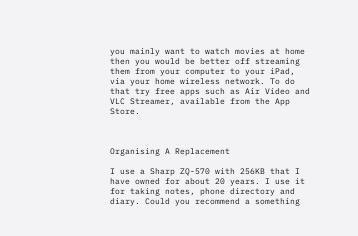you mainly want to watch movies at home then you would be better off streaming them from your computer to your iPad, via your home wireless network. To do that try free apps such as Air Video and VLC Streamer, available from the App Store.



Organising A Replacement

I use a Sharp ZQ-570 with 256KB that I have owned for about 20 years. I use it for taking notes, phone directory and diary. Could you recommend a something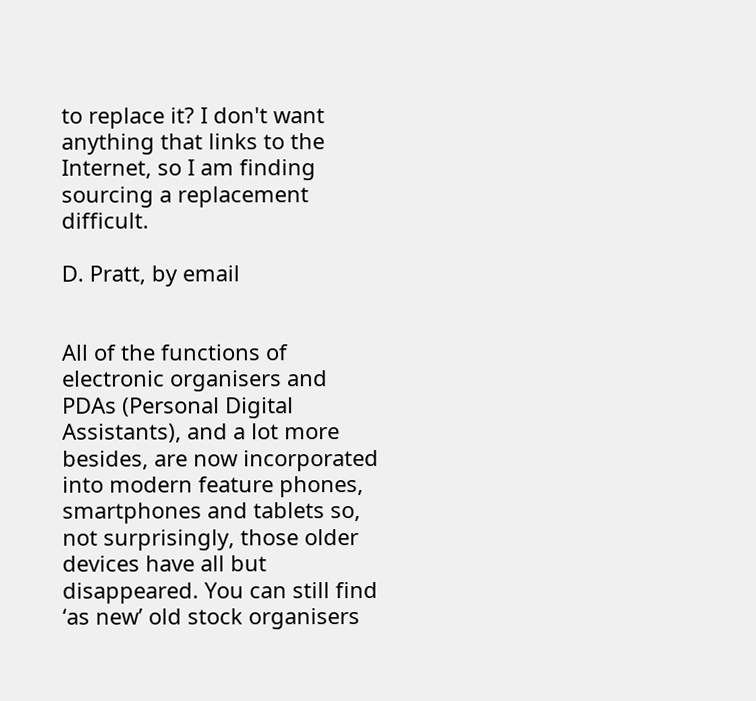to replace it? I don't want anything that links to the Internet, so I am finding sourcing a replacement difficult.

D. Pratt, by email


All of the functions of electronic organisers and PDAs (Personal Digital Assistants), and a lot more besides, are now incorporated into modern feature phones, smartphones and tablets so, not surprisingly, those older devices have all but disappeared. You can still find ‘as new’ old stock organisers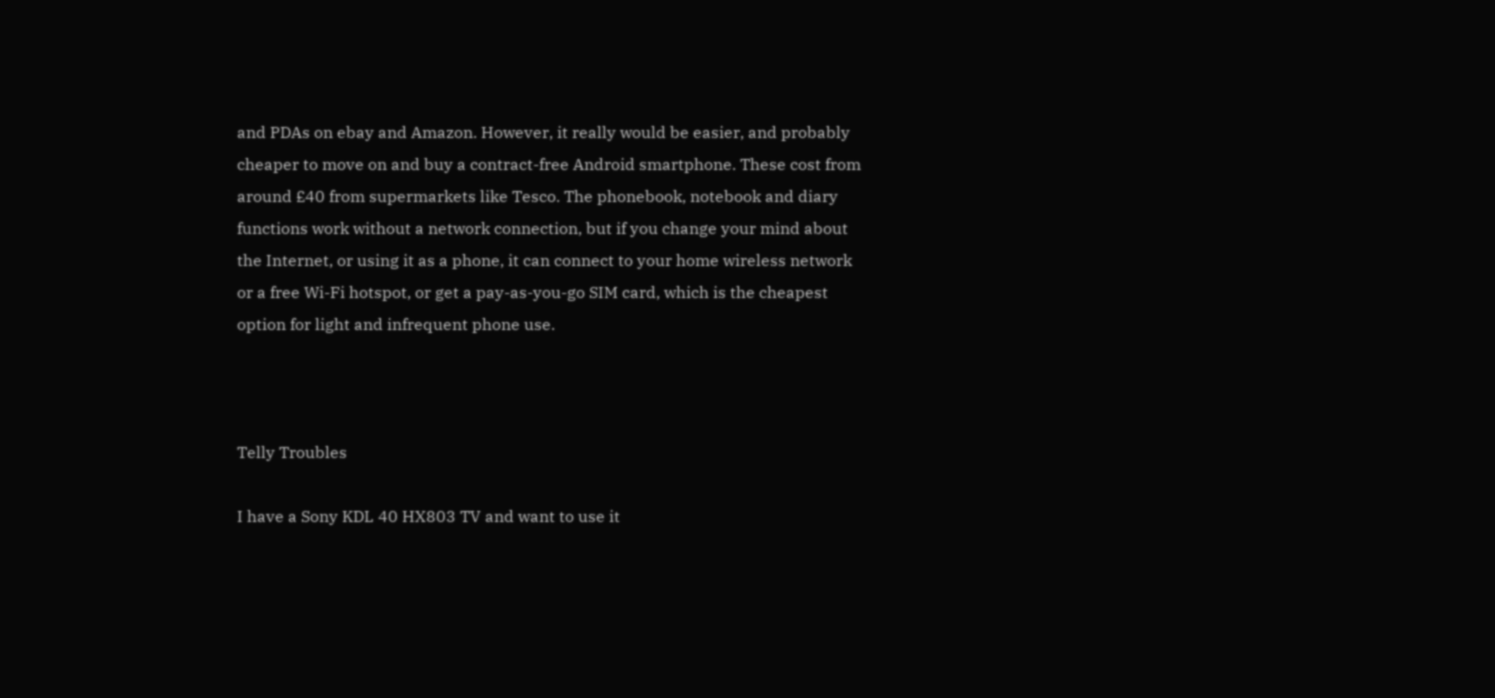and PDAs on ebay and Amazon. However, it really would be easier, and probably cheaper to move on and buy a contract-free Android smartphone. These cost from around £40 from supermarkets like Tesco. The phonebook, notebook and diary functions work without a network connection, but if you change your mind about the Internet, or using it as a phone, it can connect to your home wireless network or a free Wi-Fi hotspot, or get a pay-as-you-go SIM card, which is the cheapest option for light and infrequent phone use.



Telly Troubles

I have a Sony KDL 40 HX803 TV and want to use it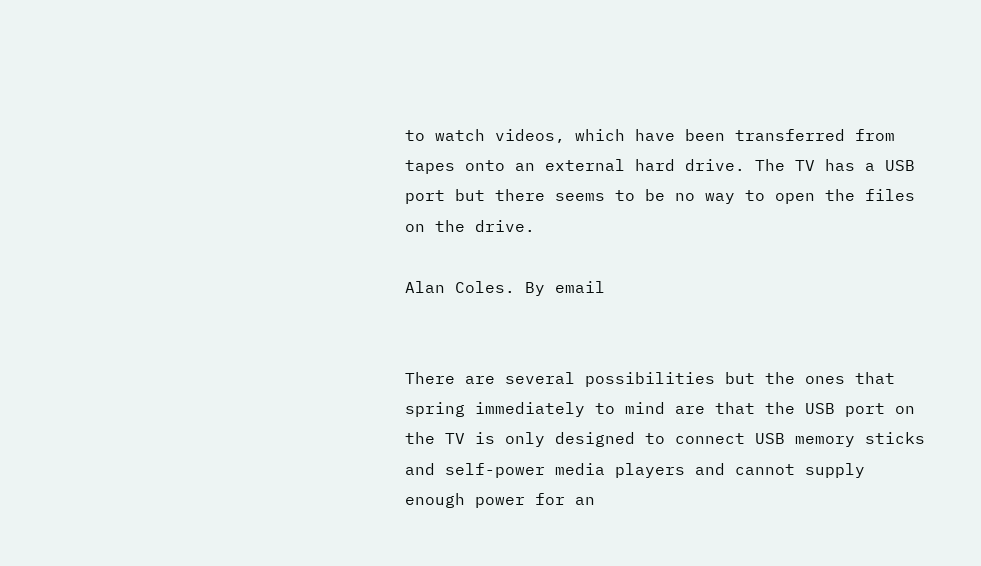to watch videos, which have been transferred from tapes onto an external hard drive. The TV has a USB port but there seems to be no way to open the files on the drive.

Alan Coles. By email


There are several possibilities but the ones that spring immediately to mind are that the USB port on the TV is only designed to connect USB memory sticks and self-power media players and cannot supply enough power for an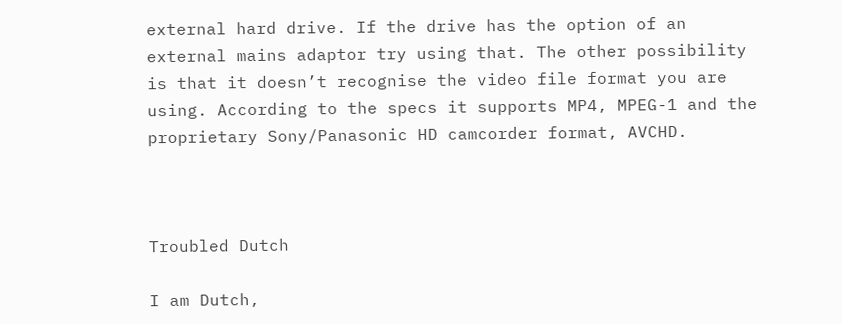external hard drive. If the drive has the option of an external mains adaptor try using that. The other possibility is that it doesn’t recognise the video file format you are using. According to the specs it supports MP4, MPEG-1 and the proprietary Sony/Panasonic HD camcorder format, AVCHD.



Troubled Dutch

I am Dutch,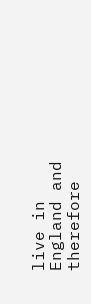live in England and therefore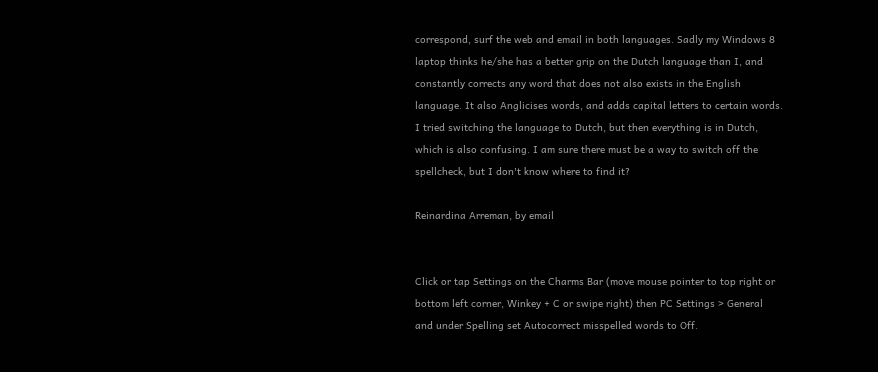correspond, surf the web and email in both languages. Sadly my Windows 8 laptop thinks he/she has a better grip on the Dutch language than I, and constantly corrects any word that does not also exists in the English language. It also Anglicises words, and adds capital letters to certain words. I tried switching the language to Dutch, but then everything is in Dutch, which is also confusing. I am sure there must be a way to switch off the spellcheck, but I don't know where to find it?

Reinardina Arreman, by email


Click or tap Settings on the Charms Bar (move mouse pointer to top right or bottom left corner, Winkey + C or swipe right) then PC Settings > General and under Spelling set Autocorrect misspelled words to Off.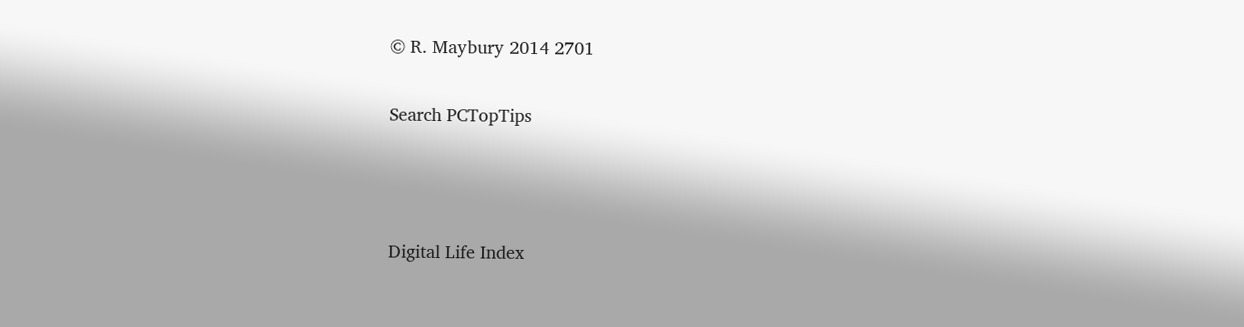© R. Maybury 2014 2701

Search PCTopTips



Digital Life Index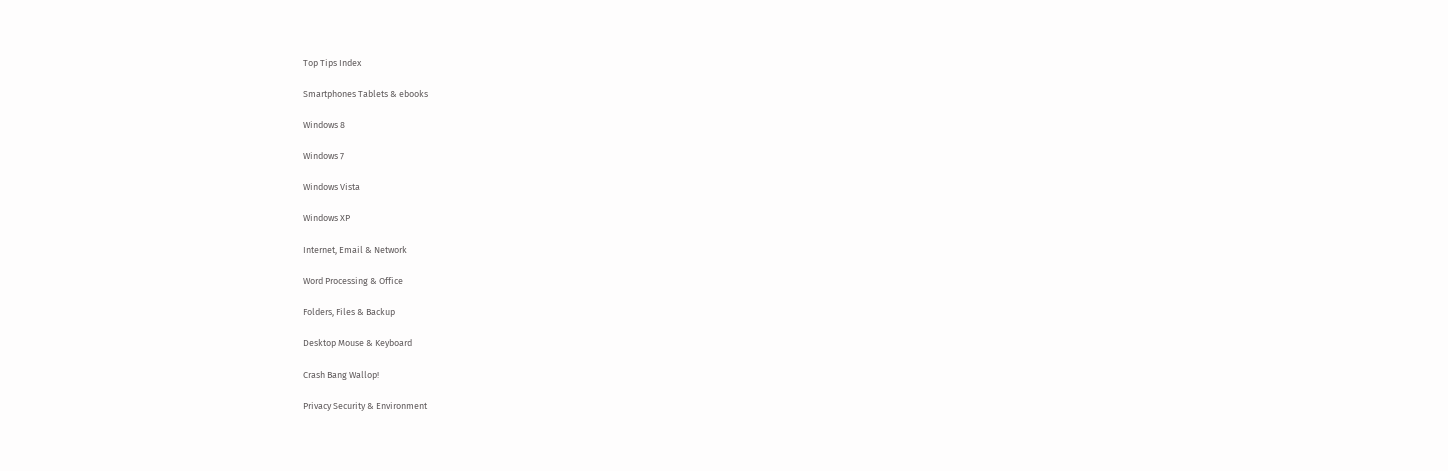Top Tips Index

Smartphones Tablets & ebooks

Windows 8

Windows 7

Windows Vista

Windows XP

Internet, Email & Network

Word Processing & Office

Folders, Files & Backup

Desktop Mouse & Keyboard

Crash Bang Wallop!

Privacy Security & Environment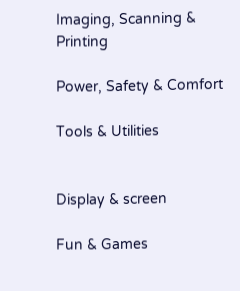Imaging, Scanning & Printing

Power, Safety & Comfort

Tools & Utilities


Display & screen

Fun & Games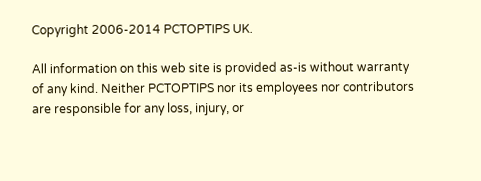Copyright 2006-2014 PCTOPTIPS UK.

All information on this web site is provided as-is without warranty of any kind. Neither PCTOPTIPS nor its employees nor contributors are responsible for any loss, injury, or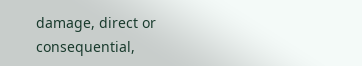damage, direct or consequential,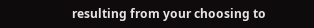resulting from your choosing to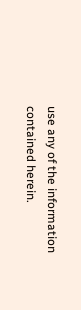use any of the information contained herein.